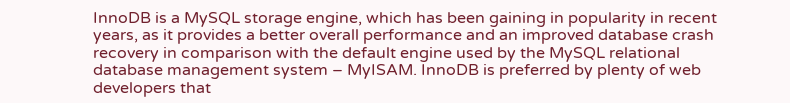InnoDB is a MySQL storage engine, which has been gaining in popularity in recent years, as it provides a better overall performance and an improved database crash recovery in comparison with the default engine used by the MySQL relational database management system – MyISAM. InnoDB is preferred by plenty of web developers that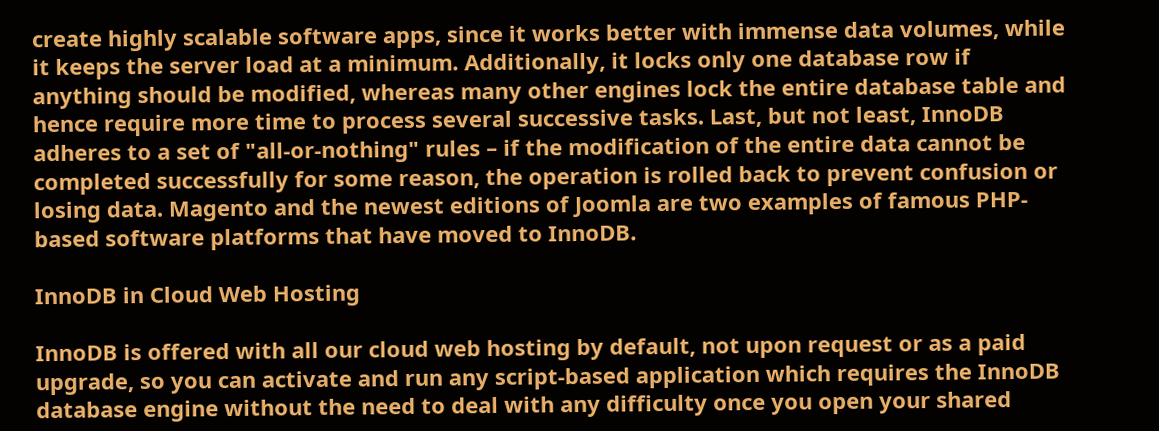create highly scalable software apps, since it works better with immense data volumes, while it keeps the server load at a minimum. Additionally, it locks only one database row if anything should be modified, whereas many other engines lock the entire database table and hence require more time to process several successive tasks. Last, but not least, InnoDB adheres to a set of "all-or-nothing" rules – if the modification of the entire data cannot be completed successfully for some reason, the operation is rolled back to prevent confusion or losing data. Magento and the newest editions of Joomla are two examples of famous PHP-based software platforms that have moved to InnoDB.

InnoDB in Cloud Web Hosting

InnoDB is offered with all our cloud web hosting by default, not upon request or as a paid upgrade, so you can activate and run any script-based application which requires the InnoDB database engine without the need to deal with any difficulty once you open your shared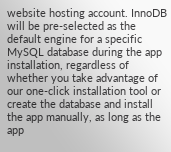website hosting account. InnoDB will be pre-selected as the default engine for a specific MySQL database during the app installation, regardless of whether you take advantage of our one-click installation tool or create the database and install the app manually, as long as the app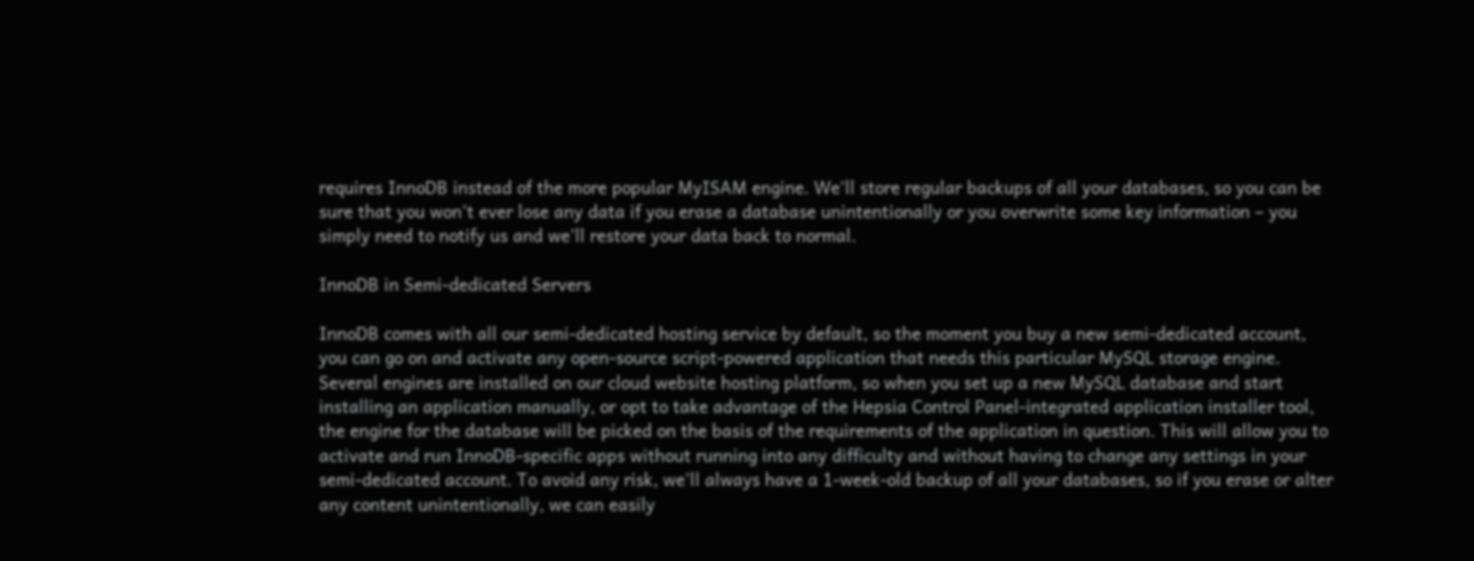requires InnoDB instead of the more popular MyISAM engine. We’ll store regular backups of all your databases, so you can be sure that you won’t ever lose any data if you erase a database unintentionally or you overwrite some key information – you simply need to notify us and we’ll restore your data back to normal.

InnoDB in Semi-dedicated Servers

InnoDB comes with all our semi-dedicated hosting service by default, so the moment you buy a new semi-dedicated account, you can go on and activate any open-source script-powered application that needs this particular MySQL storage engine. Several engines are installed on our cloud website hosting platform, so when you set up a new MySQL database and start installing an application manually, or opt to take advantage of the Hepsia Control Panel-integrated application installer tool, the engine for the database will be picked on the basis of the requirements of the application in question. This will allow you to activate and run InnoDB-specific apps without running into any difficulty and without having to change any settings in your semi-dedicated account. To avoid any risk, we’ll always have a 1-week-old backup of all your databases, so if you erase or alter any content unintentionally, we can easily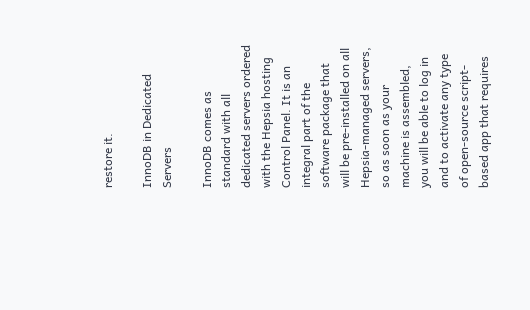restore it.

InnoDB in Dedicated Servers

InnoDB comes as standard with all dedicated servers ordered with the Hepsia hosting Control Panel. It is an integral part of the software package that will be pre-installed on all Hepsia-managed servers, so as soon as your machine is assembled, you will be able to log in and to activate any type of open-source script-based app that requires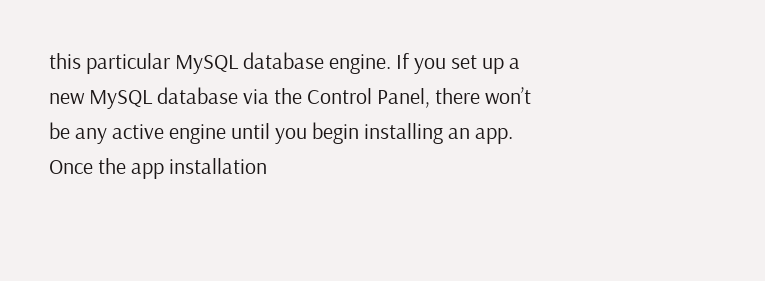this particular MySQL database engine. If you set up a new MySQL database via the Control Panel, there won’t be any active engine until you begin installing an app. Once the app installation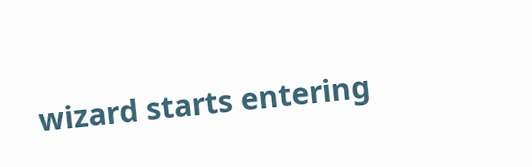wizard starts entering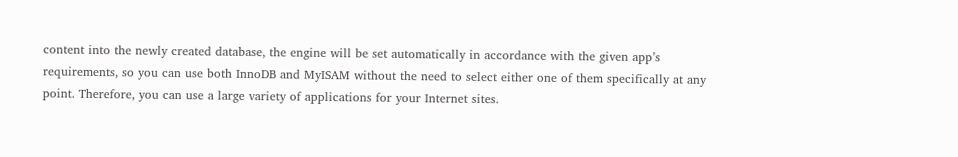content into the newly created database, the engine will be set automatically in accordance with the given app’s requirements, so you can use both InnoDB and MyISAM without the need to select either one of them specifically at any point. Therefore, you can use a large variety of applications for your Internet sites.